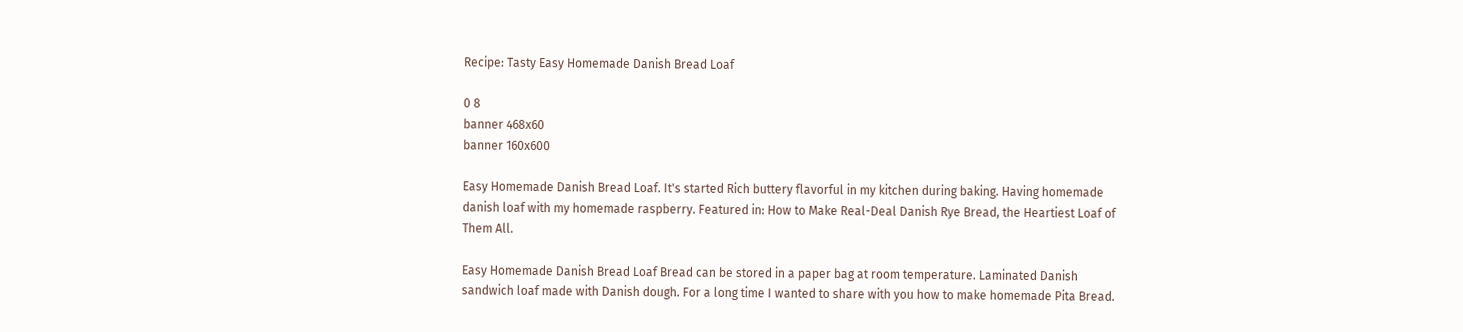Recipe: Tasty Easy Homemade Danish Bread Loaf

0 8
banner 468x60
banner 160x600

Easy Homemade Danish Bread Loaf. It's started Rich buttery flavorful in my kitchen during baking. Having homemade danish loaf with my homemade raspberry. Featured in: How to Make Real-Deal Danish Rye Bread, the Heartiest Loaf of Them All.

Easy Homemade Danish Bread Loaf Bread can be stored in a paper bag at room temperature. Laminated Danish sandwich loaf made with Danish dough. For a long time I wanted to share with you how to make homemade Pita Bread.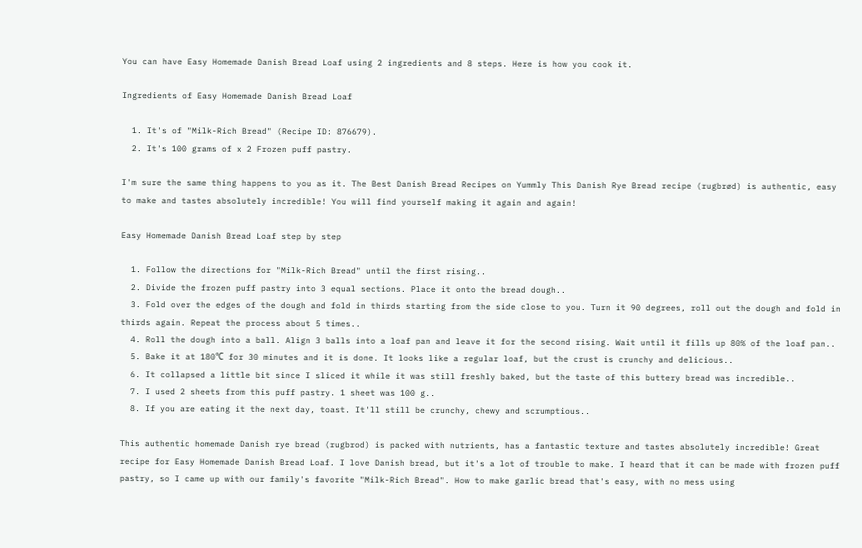You can have Easy Homemade Danish Bread Loaf using 2 ingredients and 8 steps. Here is how you cook it.

Ingredients of Easy Homemade Danish Bread Loaf

  1. It's of "Milk-Rich Bread" (Recipe ID: 876679).
  2. It's 100 grams of x 2 Frozen puff pastry.

I'm sure the same thing happens to you as it. The Best Danish Bread Recipes on Yummly This Danish Rye Bread recipe (rugbrød) is authentic, easy to make and tastes absolutely incredible! You will find yourself making it again and again!

Easy Homemade Danish Bread Loaf step by step

  1. Follow the directions for "Milk-Rich Bread" until the first rising..
  2. Divide the frozen puff pastry into 3 equal sections. Place it onto the bread dough..
  3. Fold over the edges of the dough and fold in thirds starting from the side close to you. Turn it 90 degrees, roll out the dough and fold in thirds again. Repeat the process about 5 times..
  4. Roll the dough into a ball. Align 3 balls into a loaf pan and leave it for the second rising. Wait until it fills up 80% of the loaf pan..
  5. Bake it at 180℃ for 30 minutes and it is done. It looks like a regular loaf, but the crust is crunchy and delicious..
  6. It collapsed a little bit since I sliced it while it was still freshly baked, but the taste of this buttery bread was incredible..
  7. I used 2 sheets from this puff pastry. 1 sheet was 100 g..
  8. If you are eating it the next day, toast. It'll still be crunchy, chewy and scrumptious..

This authentic homemade Danish rye bread (rugbrod) is packed with nutrients, has a fantastic texture and tastes absolutely incredible! Great recipe for Easy Homemade Danish Bread Loaf. I love Danish bread, but it's a lot of trouble to make. I heard that it can be made with frozen puff pastry, so I came up with our family's favorite "Milk-Rich Bread". How to make garlic bread that's easy, with no mess using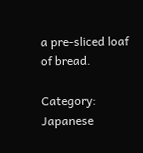a pre-sliced loaf of bread.

Category: Japanese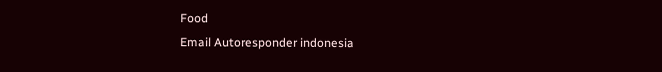Food
Email Autoresponder indonesia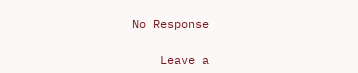No Response

    Leave a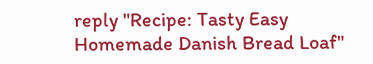reply "Recipe: Tasty Easy Homemade Danish Bread Loaf"